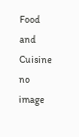Food and Cuisine no image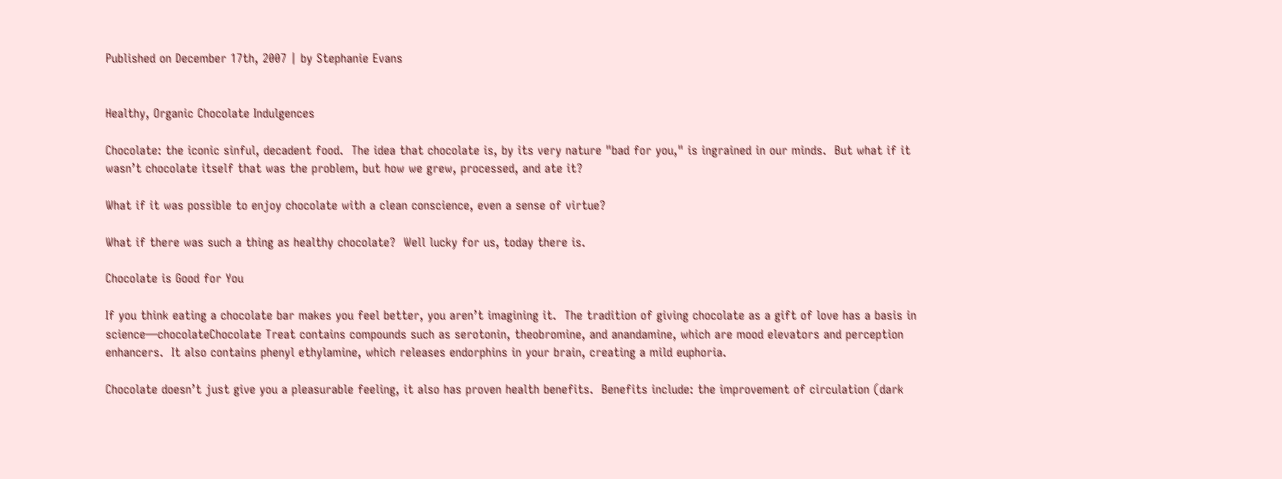Published on December 17th, 2007 | by Stephanie Evans


Healthy, Organic Chocolate Indulgences

Chocolate: the iconic sinful, decadent food.  The idea that chocolate is, by its very nature "bad for you," is ingrained in our minds.  But what if it wasn’t chocolate itself that was the problem, but how we grew, processed, and ate it?

What if it was possible to enjoy chocolate with a clean conscience, even a sense of virtue?

What if there was such a thing as healthy chocolate?  Well lucky for us, today there is.

Chocolate is Good for You

If you think eating a chocolate bar makes you feel better, you aren’t imagining it.  The tradition of giving chocolate as a gift of love has a basis in science—chocolateChocolate Treat contains compounds such as serotonin, theobromine, and anandamine, which are mood elevators and perception enhancers.  It also contains phenyl ethylamine, which releases endorphins in your brain, creating a mild euphoria.

Chocolate doesn’t just give you a pleasurable feeling, it also has proven health benefits.  Benefits include: the improvement of circulation (dark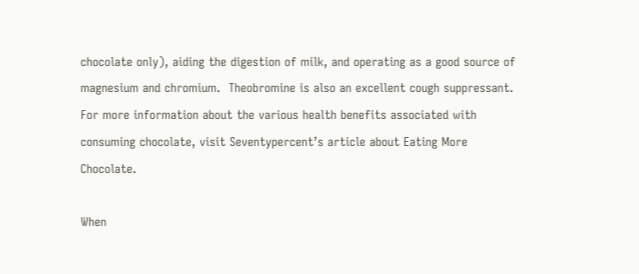chocolate only), aiding the digestion of milk, and operating as a good source of magnesium and chromium.  Theobromine is also an excellent cough suppressant.  For more information about the various health benefits associated with consuming chocolate, visit Seventypercent’s article about Eating More Chocolate.

When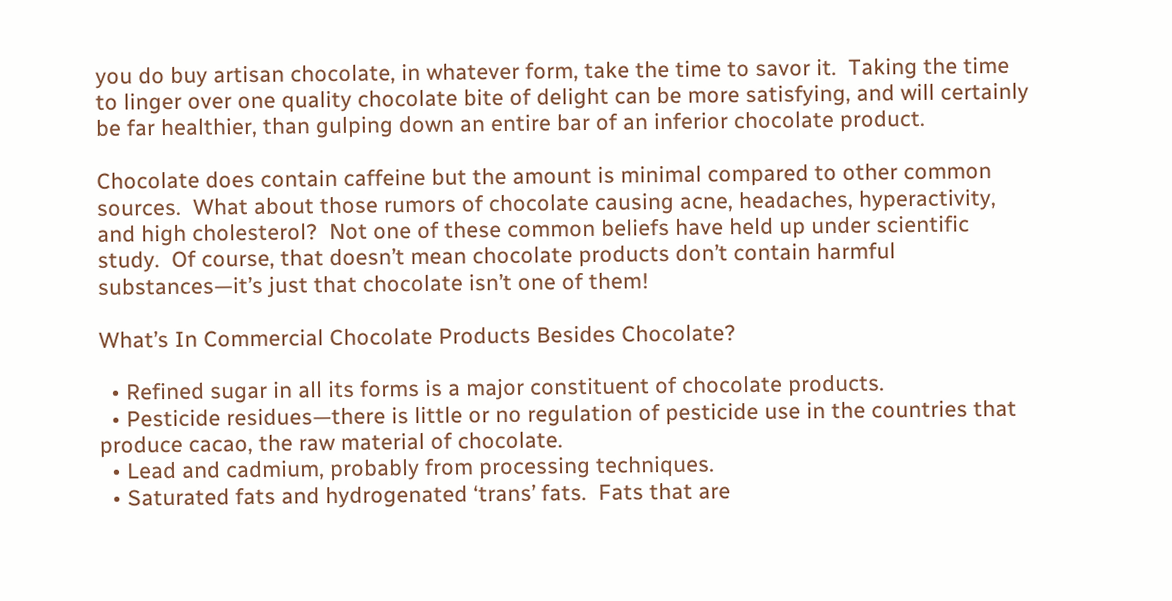you do buy artisan chocolate, in whatever form, take the time to savor it.  Taking the time to linger over one quality chocolate bite of delight can be more satisfying, and will certainly be far healthier, than gulping down an entire bar of an inferior chocolate product.

Chocolate does contain caffeine but the amount is minimal compared to other common sources.  What about those rumors of chocolate causing acne, headaches, hyperactivity, and high cholesterol?  Not one of these common beliefs have held up under scientific study.  Of course, that doesn’t mean chocolate products don’t contain harmful substances—it’s just that chocolate isn’t one of them!

What’s In Commercial Chocolate Products Besides Chocolate?

  • Refined sugar in all its forms is a major constituent of chocolate products.
  • Pesticide residues—there is little or no regulation of pesticide use in the countries that produce cacao, the raw material of chocolate.
  • Lead and cadmium, probably from processing techniques.
  • Saturated fats and hydrogenated ‘trans’ fats.  Fats that are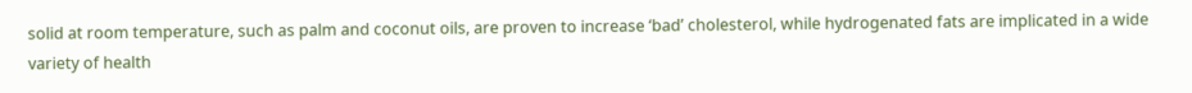solid at room temperature, such as palm and coconut oils, are proven to increase ‘bad’ cholesterol, while hydrogenated fats are implicated in a wide variety of health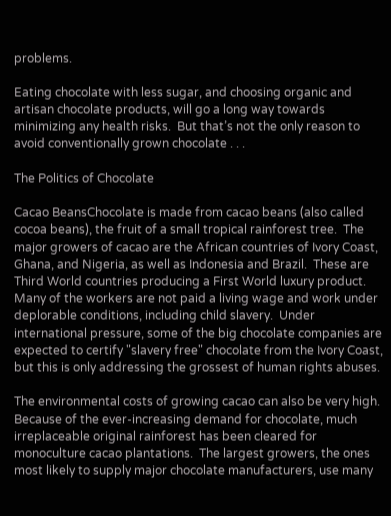problems.

Eating chocolate with less sugar, and choosing organic and artisan chocolate products, will go a long way towards minimizing any health risks.  But that’s not the only reason to avoid conventionally grown chocolate . . .

The Politics of Chocolate

Cacao BeansChocolate is made from cacao beans (also called cocoa beans), the fruit of a small tropical rainforest tree.  The major growers of cacao are the African countries of Ivory Coast, Ghana, and Nigeria, as well as Indonesia and Brazil.  These are Third World countries producing a First World luxury product.  Many of the workers are not paid a living wage and work under deplorable conditions, including child slavery.  Under international pressure, some of the big chocolate companies are expected to certify "slavery free" chocolate from the Ivory Coast, but this is only addressing the grossest of human rights abuses.

The environmental costs of growing cacao can also be very high.  Because of the ever-increasing demand for chocolate, much irreplaceable original rainforest has been cleared for monoculture cacao plantations.  The largest growers, the ones most likely to supply major chocolate manufacturers, use many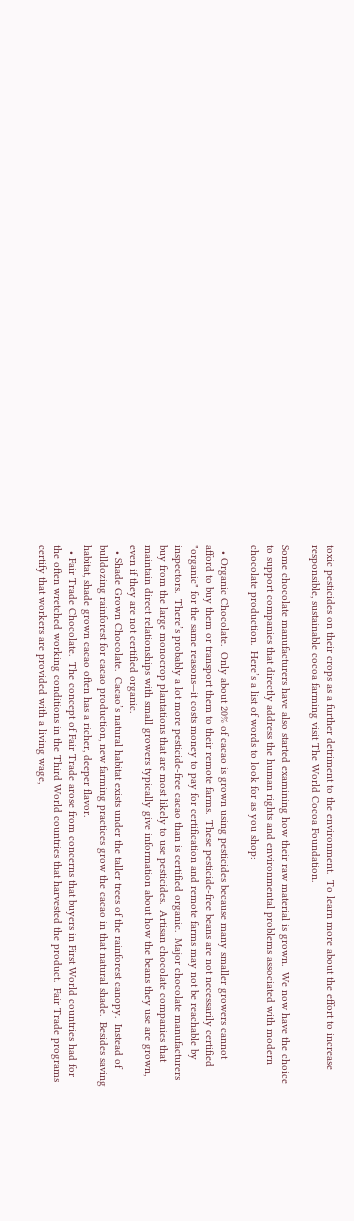toxic pesticides on their crops as a further detriment to the environment.  To learn more about the effort to increase responsible, sustainable cocoa farming visit The World Cocoa Foundation.

Some chocolate manufacturers have also started examining how their raw material is grown.  We now have the choice to support companies that directly address the human rights and environmental problems associated with modern chocolate production.  Here’s a list of words to look for as you shop:

  • Organic Chocolate.  Only about 20% of cacao is grown using pesticides because many smaller growers cannot afford to buy them or transport them to their remote farms.  These pesticide-free beans are not necessarily certified "organic" for the same reasons—it costs money to pay for certification and remote farms may not be reachable by inspectors.  There’s probably a lot more pesticide-free cacao than is certified organic.  Major chocolate manufacturers buy from the large monocrop plantations that are most likely to use pesticides.  Artisan chocolate companies that maintain direct relationships with small growers typically give information about how the beans they use are grown, even if they are not certified organic.
  • Shade Grown Chocolate.  Cacao’s natural habitat exists under the taller trees of the rainforest canopy.  Instead of bulldozing rainforest for cacao production, new farming practices grow the cacao in that natural shade.  Besides saving habitat, shade grown cacao often has a richer, deeper flavor.
  • Fair Trade Chocolate.  The concept of Fair Trade arose from concerns that buyers in First World countries had for the often wretched working conditions in the Third World countries that harvested the product.  Fair Trade programs certify that workers are provided with a living wage,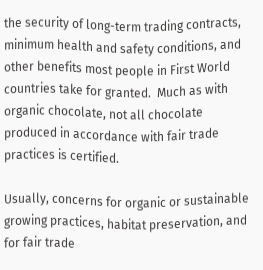the security of long-term trading contracts, minimum health and safety conditions, and other benefits most people in First World countries take for granted.  Much as with organic chocolate, not all chocolate produced in accordance with fair trade practices is certified.

Usually, concerns for organic or sustainable growing practices, habitat preservation, and for fair trade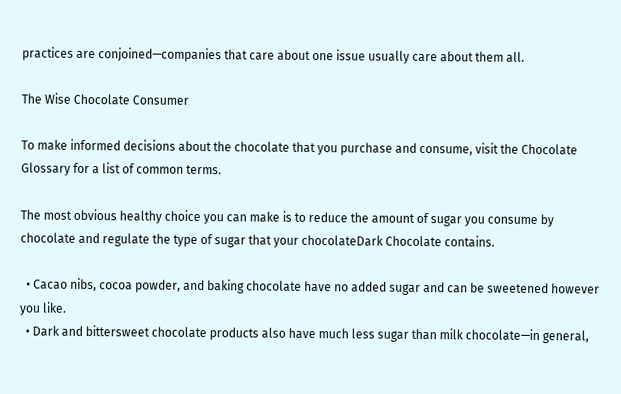practices are conjoined—companies that care about one issue usually care about them all.

The Wise Chocolate Consumer

To make informed decisions about the chocolate that you purchase and consume, visit the Chocolate Glossary for a list of common terms.

The most obvious healthy choice you can make is to reduce the amount of sugar you consume by chocolate and regulate the type of sugar that your chocolateDark Chocolate contains.

  • Cacao nibs, cocoa powder, and baking chocolate have no added sugar and can be sweetened however you like.
  • Dark and bittersweet chocolate products also have much less sugar than milk chocolate—in general,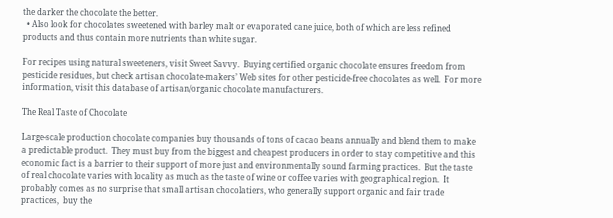the darker the chocolate the better.
  • Also look for chocolates sweetened with barley malt or evaporated cane juice, both of which are less refined products and thus contain more nutrients than white sugar.

For recipes using natural sweeteners, visit Sweet Savvy.  Buying certified organic chocolate ensures freedom from pesticide residues, but check artisan chocolate-makers’ Web sites for other pesticide-free chocolates as well.  For more information, visit this database of artisan/organic chocolate manufacturers.

The Real Taste of Chocolate

Large-scale production chocolate companies buy thousands of tons of cacao beans annually and blend them to make a predictable product.  They must buy from the biggest and cheapest producers in order to stay competitive and this economic fact is a barrier to their support of more just and environmentally sound farming practices.  But the taste of real chocolate varies with locality as much as the taste of wine or coffee varies with geographical region.  It probably comes as no surprise that small artisan chocolatiers, who generally support organic and fair trade practices,  buy the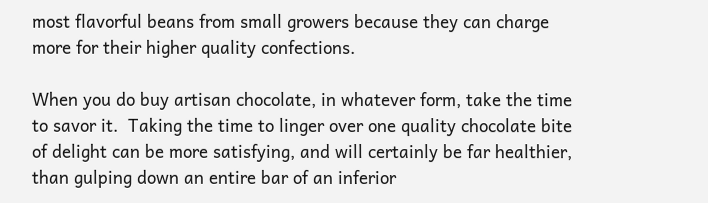most flavorful beans from small growers because they can charge more for their higher quality confections.

When you do buy artisan chocolate, in whatever form, take the time to savor it.  Taking the time to linger over one quality chocolate bite of delight can be more satisfying, and will certainly be far healthier, than gulping down an entire bar of an inferior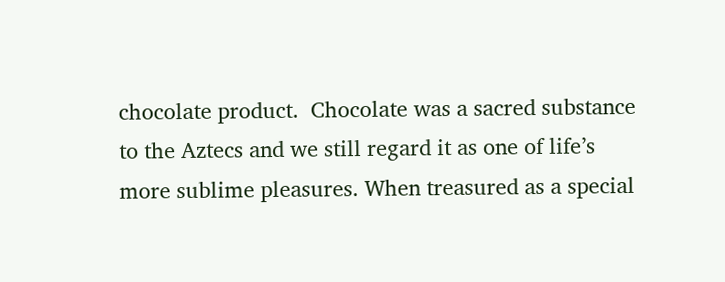chocolate product.  Chocolate was a sacred substance to the Aztecs and we still regard it as one of life’s more sublime pleasures. When treasured as a special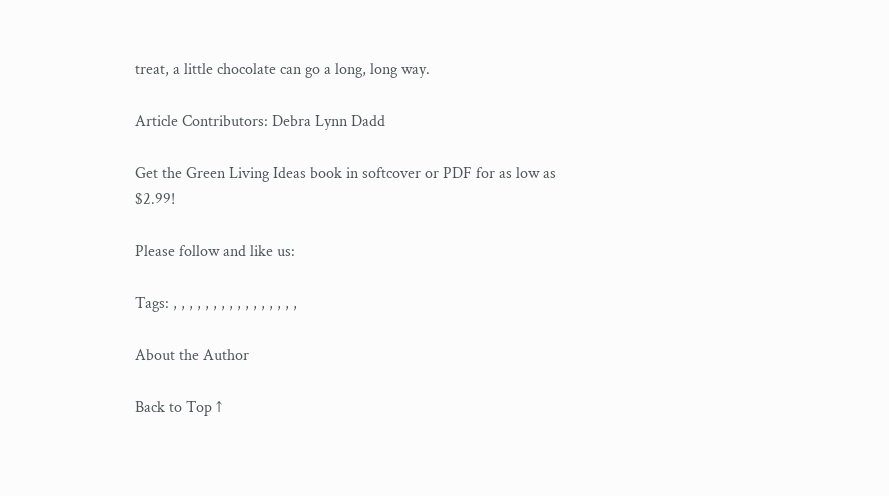treat, a little chocolate can go a long, long way.

Article Contributors: Debra Lynn Dadd

Get the Green Living Ideas book in softcover or PDF for as low as $2.99!

Please follow and like us:

Tags: , , , , , , , , , , , , , , , ,

About the Author

Back to Top ↑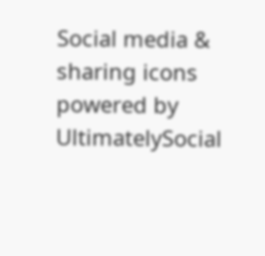Social media & sharing icons powered by UltimatelySocial